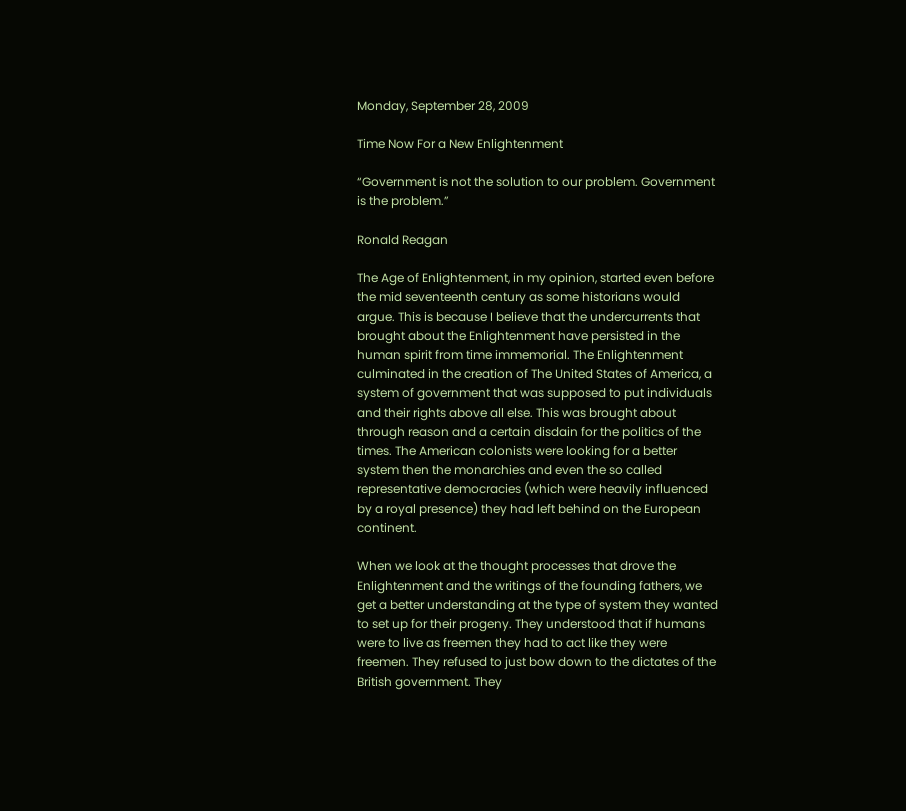Monday, September 28, 2009

Time Now For a New Enlightenment

“Government is not the solution to our problem. Government is the problem.”

Ronald Reagan

The Age of Enlightenment, in my opinion, started even before the mid seventeenth century as some historians would argue. This is because I believe that the undercurrents that brought about the Enlightenment have persisted in the human spirit from time immemorial. The Enlightenment culminated in the creation of The United States of America, a system of government that was supposed to put individuals and their rights above all else. This was brought about through reason and a certain disdain for the politics of the times. The American colonists were looking for a better system then the monarchies and even the so called representative democracies (which were heavily influenced by a royal presence) they had left behind on the European continent.

When we look at the thought processes that drove the Enlightenment and the writings of the founding fathers, we get a better understanding at the type of system they wanted to set up for their progeny. They understood that if humans were to live as freemen they had to act like they were freemen. They refused to just bow down to the dictates of the British government. They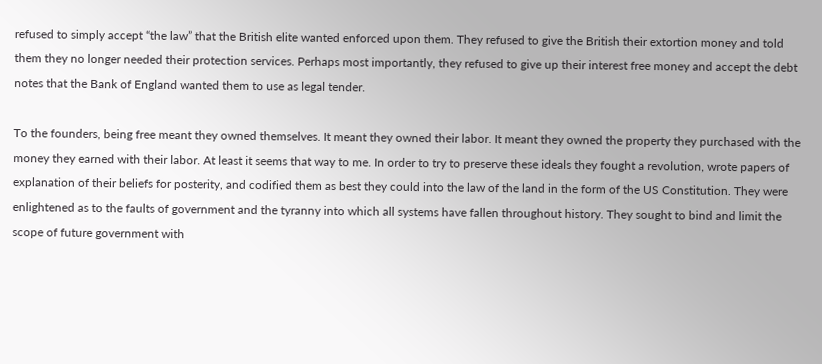refused to simply accept “the law” that the British elite wanted enforced upon them. They refused to give the British their extortion money and told them they no longer needed their protection services. Perhaps most importantly, they refused to give up their interest free money and accept the debt notes that the Bank of England wanted them to use as legal tender.

To the founders, being free meant they owned themselves. It meant they owned their labor. It meant they owned the property they purchased with the money they earned with their labor. At least it seems that way to me. In order to try to preserve these ideals they fought a revolution, wrote papers of explanation of their beliefs for posterity, and codified them as best they could into the law of the land in the form of the US Constitution. They were enlightened as to the faults of government and the tyranny into which all systems have fallen throughout history. They sought to bind and limit the scope of future government with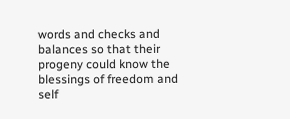words and checks and balances so that their progeny could know the blessings of freedom and self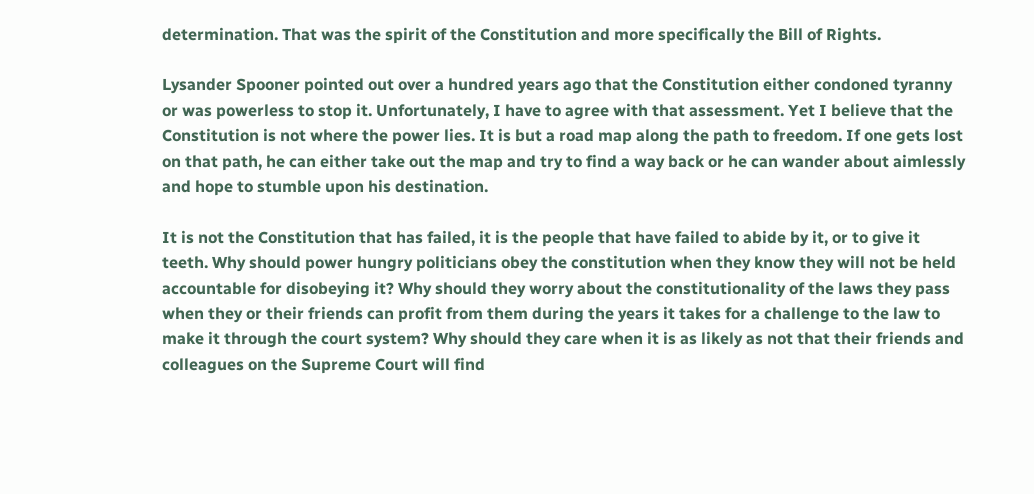determination. That was the spirit of the Constitution and more specifically the Bill of Rights.

Lysander Spooner pointed out over a hundred years ago that the Constitution either condoned tyranny or was powerless to stop it. Unfortunately, I have to agree with that assessment. Yet I believe that the Constitution is not where the power lies. It is but a road map along the path to freedom. If one gets lost on that path, he can either take out the map and try to find a way back or he can wander about aimlessly and hope to stumble upon his destination.

It is not the Constitution that has failed, it is the people that have failed to abide by it, or to give it teeth. Why should power hungry politicians obey the constitution when they know they will not be held accountable for disobeying it? Why should they worry about the constitutionality of the laws they pass when they or their friends can profit from them during the years it takes for a challenge to the law to make it through the court system? Why should they care when it is as likely as not that their friends and colleagues on the Supreme Court will find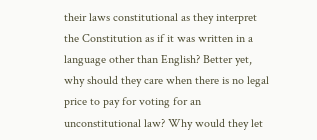their laws constitutional as they interpret the Constitution as if it was written in a language other than English? Better yet, why should they care when there is no legal price to pay for voting for an unconstitutional law? Why would they let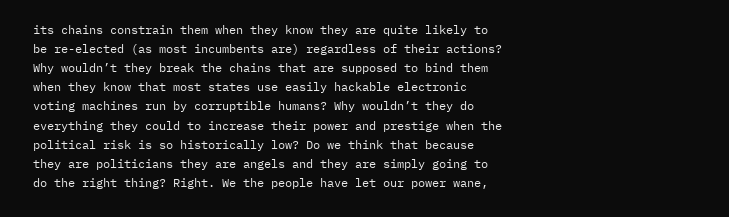its chains constrain them when they know they are quite likely to be re-elected (as most incumbents are) regardless of their actions? Why wouldn’t they break the chains that are supposed to bind them when they know that most states use easily hackable electronic voting machines run by corruptible humans? Why wouldn’t they do everything they could to increase their power and prestige when the political risk is so historically low? Do we think that because they are politicians they are angels and they are simply going to do the right thing? Right. We the people have let our power wane,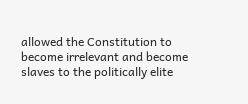allowed the Constitution to become irrelevant and become slaves to the politically elite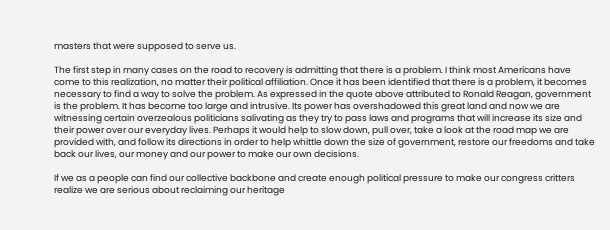masters that were supposed to serve us.

The first step in many cases on the road to recovery is admitting that there is a problem. I think most Americans have come to this realization, no matter their political affiliation. Once it has been identified that there is a problem, it becomes necessary to find a way to solve the problem. As expressed in the quote above attributed to Ronald Reagan, government is the problem. It has become too large and intrusive. Its power has overshadowed this great land and now we are witnessing certain overzealous politicians salivating as they try to pass laws and programs that will increase its size and their power over our everyday lives. Perhaps it would help to slow down, pull over, take a look at the road map we are provided with, and follow its directions in order to help whittle down the size of government, restore our freedoms and take back our lives, our money and our power to make our own decisions.

If we as a people can find our collective backbone and create enough political pressure to make our congress critters realize we are serious about reclaiming our heritage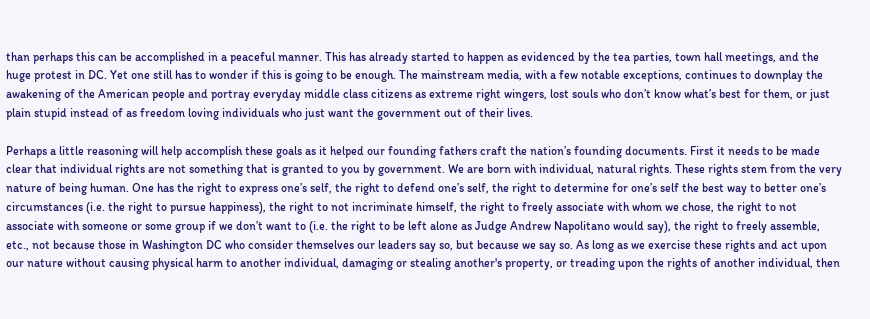than perhaps this can be accomplished in a peaceful manner. This has already started to happen as evidenced by the tea parties, town hall meetings, and the huge protest in DC. Yet one still has to wonder if this is going to be enough. The mainstream media, with a few notable exceptions, continues to downplay the awakening of the American people and portray everyday middle class citizens as extreme right wingers, lost souls who don’t know what’s best for them, or just plain stupid instead of as freedom loving individuals who just want the government out of their lives.

Perhaps a little reasoning will help accomplish these goals as it helped our founding fathers craft the nation’s founding documents. First it needs to be made clear that individual rights are not something that is granted to you by government. We are born with individual, natural rights. These rights stem from the very nature of being human. One has the right to express one’s self, the right to defend one’s self, the right to determine for one’s self the best way to better one’s circumstances (i.e. the right to pursue happiness), the right to not incriminate himself, the right to freely associate with whom we chose, the right to not associate with someone or some group if we don’t want to (i.e. the right to be left alone as Judge Andrew Napolitano would say), the right to freely assemble, etc., not because those in Washington DC who consider themselves our leaders say so, but because we say so. As long as we exercise these rights and act upon our nature without causing physical harm to another individual, damaging or stealing another's property, or treading upon the rights of another individual, then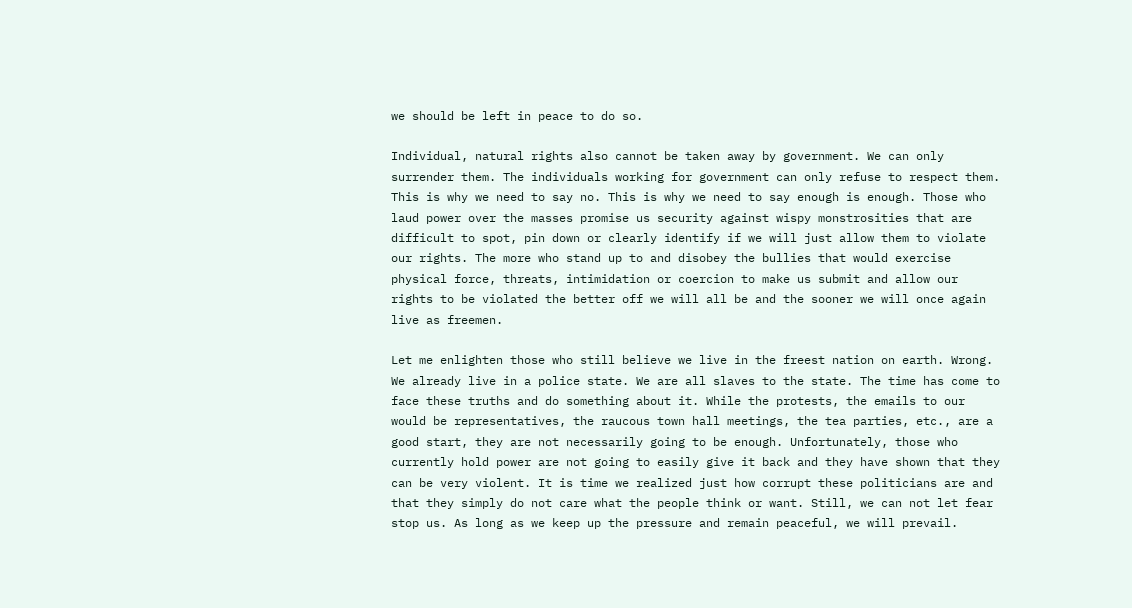we should be left in peace to do so.

Individual, natural rights also cannot be taken away by government. We can only surrender them. The individuals working for government can only refuse to respect them. This is why we need to say no. This is why we need to say enough is enough. Those who laud power over the masses promise us security against wispy monstrosities that are difficult to spot, pin down or clearly identify if we will just allow them to violate our rights. The more who stand up to and disobey the bullies that would exercise physical force, threats, intimidation or coercion to make us submit and allow our rights to be violated the better off we will all be and the sooner we will once again live as freemen.

Let me enlighten those who still believe we live in the freest nation on earth. Wrong. We already live in a police state. We are all slaves to the state. The time has come to face these truths and do something about it. While the protests, the emails to our would be representatives, the raucous town hall meetings, the tea parties, etc., are a good start, they are not necessarily going to be enough. Unfortunately, those who currently hold power are not going to easily give it back and they have shown that they can be very violent. It is time we realized just how corrupt these politicians are and that they simply do not care what the people think or want. Still, we can not let fear stop us. As long as we keep up the pressure and remain peaceful, we will prevail.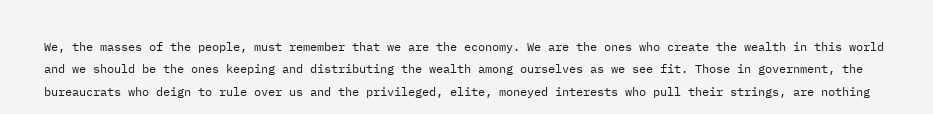We, the masses of the people, must remember that we are the economy. We are the ones who create the wealth in this world and we should be the ones keeping and distributing the wealth among ourselves as we see fit. Those in government, the bureaucrats who deign to rule over us and the privileged, elite, moneyed interests who pull their strings, are nothing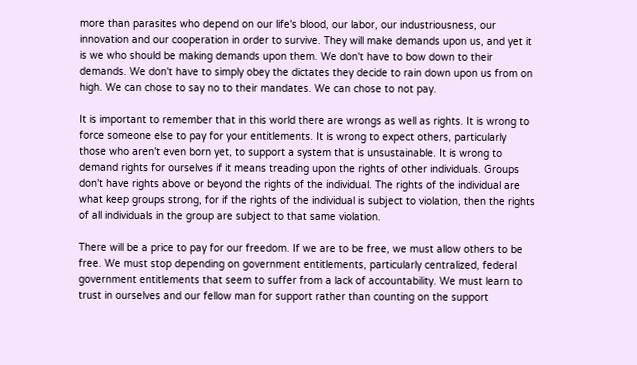more than parasites who depend on our life's blood, our labor, our industriousness, our innovation and our cooperation in order to survive. They will make demands upon us, and yet it is we who should be making demands upon them. We don't have to bow down to their demands. We don't have to simply obey the dictates they decide to rain down upon us from on high. We can chose to say no to their mandates. We can chose to not pay.

It is important to remember that in this world there are wrongs as well as rights. It is wrong to force someone else to pay for your entitlements. It is wrong to expect others, particularly those who aren't even born yet, to support a system that is unsustainable. It is wrong to demand rights for ourselves if it means treading upon the rights of other individuals. Groups don't have rights above or beyond the rights of the individual. The rights of the individual are what keep groups strong, for if the rights of the individual is subject to violation, then the rights of all individuals in the group are subject to that same violation.

There will be a price to pay for our freedom. If we are to be free, we must allow others to be free. We must stop depending on government entitlements, particularly centralized, federal government entitlements that seem to suffer from a lack of accountability. We must learn to trust in ourselves and our fellow man for support rather than counting on the support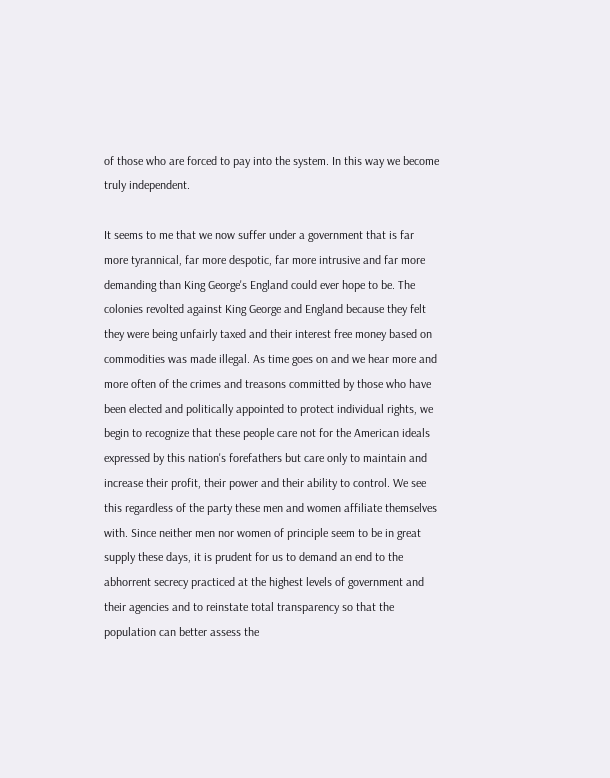of those who are forced to pay into the system. In this way we become truly independent.

It seems to me that we now suffer under a government that is far more tyrannical, far more despotic, far more intrusive and far more demanding than King George's England could ever hope to be. The colonies revolted against King George and England because they felt they were being unfairly taxed and their interest free money based on commodities was made illegal. As time goes on and we hear more and more often of the crimes and treasons committed by those who have been elected and politically appointed to protect individual rights, we begin to recognize that these people care not for the American ideals expressed by this nation's forefathers but care only to maintain and increase their profit, their power and their ability to control. We see this regardless of the party these men and women affiliate themselves with. Since neither men nor women of principle seem to be in great supply these days, it is prudent for us to demand an end to the abhorrent secrecy practiced at the highest levels of government and their agencies and to reinstate total transparency so that the population can better assess the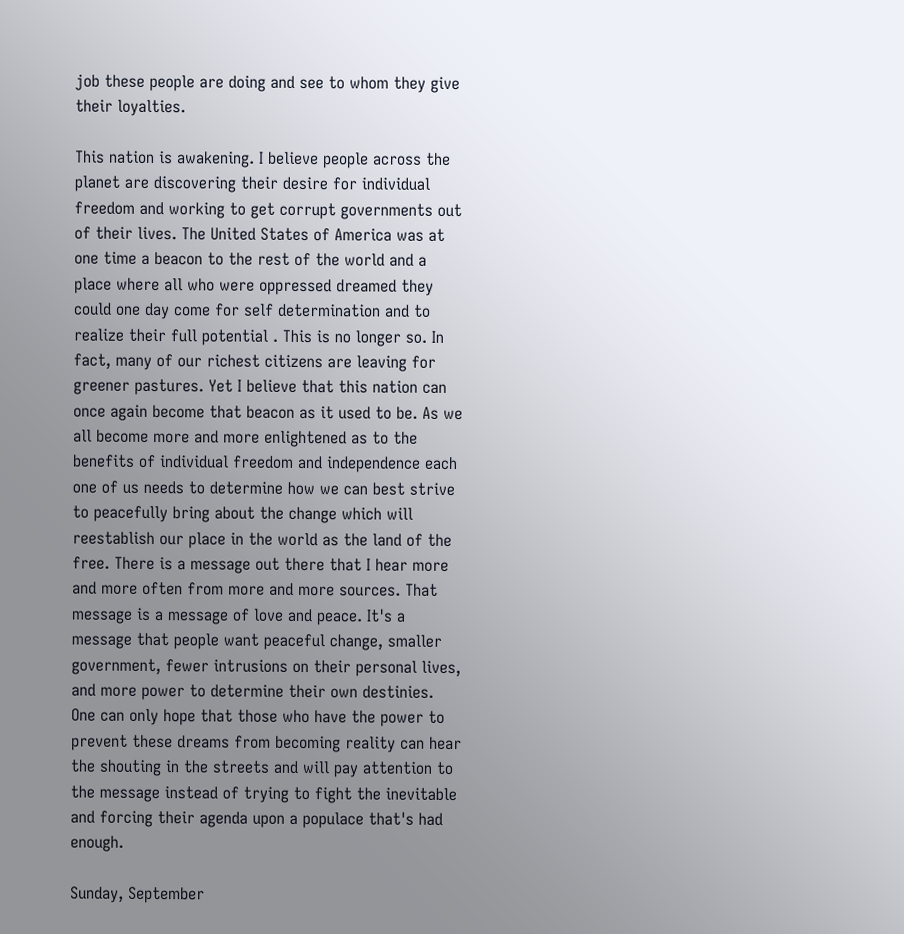job these people are doing and see to whom they give their loyalties.

This nation is awakening. I believe people across the planet are discovering their desire for individual freedom and working to get corrupt governments out of their lives. The United States of America was at one time a beacon to the rest of the world and a place where all who were oppressed dreamed they could one day come for self determination and to realize their full potential . This is no longer so. In fact, many of our richest citizens are leaving for greener pastures. Yet I believe that this nation can once again become that beacon as it used to be. As we all become more and more enlightened as to the benefits of individual freedom and independence each one of us needs to determine how we can best strive to peacefully bring about the change which will reestablish our place in the world as the land of the free. There is a message out there that I hear more and more often from more and more sources. That message is a message of love and peace. It's a message that people want peaceful change, smaller government, fewer intrusions on their personal lives, and more power to determine their own destinies. One can only hope that those who have the power to prevent these dreams from becoming reality can hear the shouting in the streets and will pay attention to the message instead of trying to fight the inevitable and forcing their agenda upon a populace that's had enough.

Sunday, September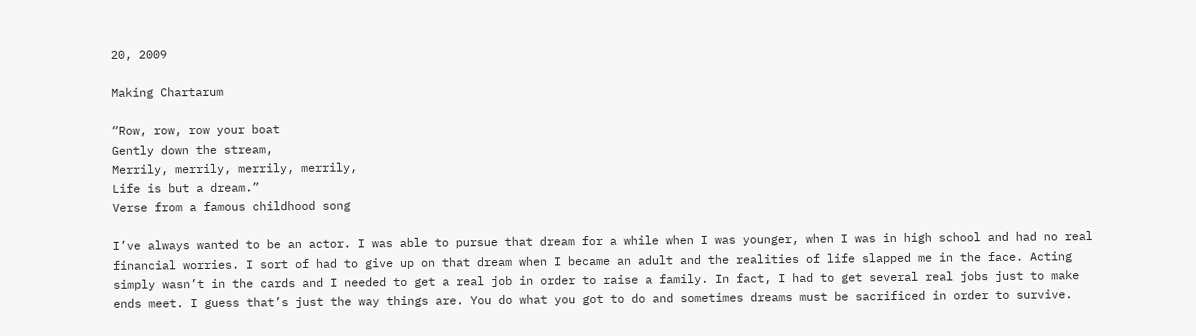20, 2009

Making Chartarum

“Row, row, row your boat
Gently down the stream,
Merrily, merrily, merrily, merrily,
Life is but a dream.”
Verse from a famous childhood song

I’ve always wanted to be an actor. I was able to pursue that dream for a while when I was younger, when I was in high school and had no real financial worries. I sort of had to give up on that dream when I became an adult and the realities of life slapped me in the face. Acting simply wasn’t in the cards and I needed to get a real job in order to raise a family. In fact, I had to get several real jobs just to make ends meet. I guess that’s just the way things are. You do what you got to do and sometimes dreams must be sacrificed in order to survive.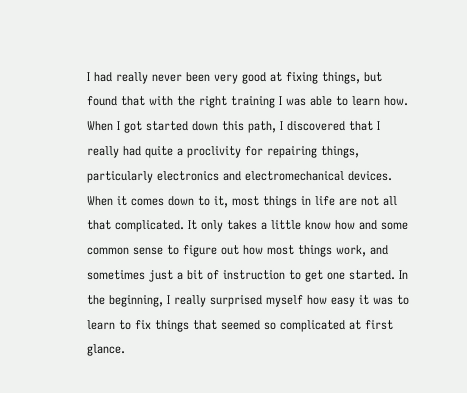I had really never been very good at fixing things, but found that with the right training I was able to learn how. When I got started down this path, I discovered that I really had quite a proclivity for repairing things, particularly electronics and electromechanical devices. When it comes down to it, most things in life are not all that complicated. It only takes a little know how and some common sense to figure out how most things work, and sometimes just a bit of instruction to get one started. In the beginning, I really surprised myself how easy it was to learn to fix things that seemed so complicated at first glance.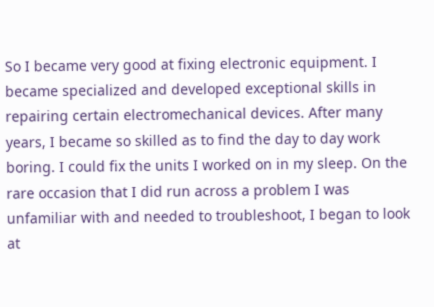So I became very good at fixing electronic equipment. I became specialized and developed exceptional skills in repairing certain electromechanical devices. After many years, I became so skilled as to find the day to day work boring. I could fix the units I worked on in my sleep. On the rare occasion that I did run across a problem I was unfamiliar with and needed to troubleshoot, I began to look at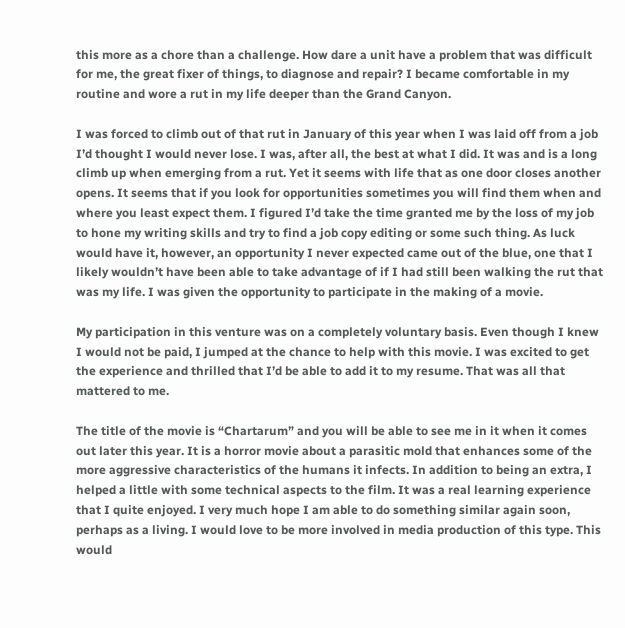this more as a chore than a challenge. How dare a unit have a problem that was difficult for me, the great fixer of things, to diagnose and repair? I became comfortable in my routine and wore a rut in my life deeper than the Grand Canyon.

I was forced to climb out of that rut in January of this year when I was laid off from a job I’d thought I would never lose. I was, after all, the best at what I did. It was and is a long climb up when emerging from a rut. Yet it seems with life that as one door closes another opens. It seems that if you look for opportunities sometimes you will find them when and where you least expect them. I figured I’d take the time granted me by the loss of my job to hone my writing skills and try to find a job copy editing or some such thing. As luck would have it, however, an opportunity I never expected came out of the blue, one that I likely wouldn’t have been able to take advantage of if I had still been walking the rut that was my life. I was given the opportunity to participate in the making of a movie.

My participation in this venture was on a completely voluntary basis. Even though I knew I would not be paid, I jumped at the chance to help with this movie. I was excited to get the experience and thrilled that I’d be able to add it to my resume. That was all that mattered to me.

The title of the movie is “Chartarum” and you will be able to see me in it when it comes out later this year. It is a horror movie about a parasitic mold that enhances some of the more aggressive characteristics of the humans it infects. In addition to being an extra, I helped a little with some technical aspects to the film. It was a real learning experience that I quite enjoyed. I very much hope I am able to do something similar again soon, perhaps as a living. I would love to be more involved in media production of this type. This would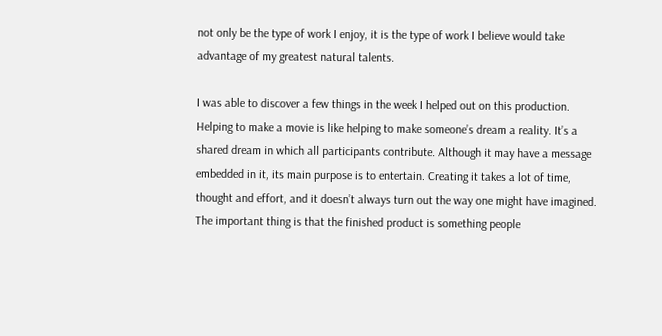not only be the type of work I enjoy, it is the type of work I believe would take advantage of my greatest natural talents.

I was able to discover a few things in the week I helped out on this production. Helping to make a movie is like helping to make someone’s dream a reality. It’s a shared dream in which all participants contribute. Although it may have a message embedded in it, its main purpose is to entertain. Creating it takes a lot of time, thought and effort, and it doesn’t always turn out the way one might have imagined. The important thing is that the finished product is something people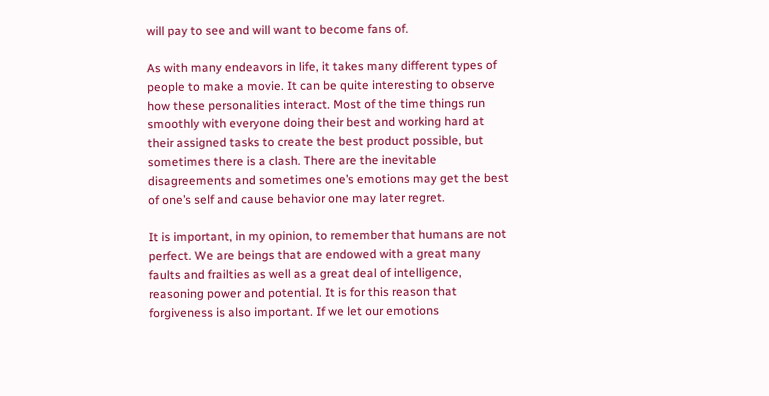will pay to see and will want to become fans of.

As with many endeavors in life, it takes many different types of people to make a movie. It can be quite interesting to observe how these personalities interact. Most of the time things run smoothly with everyone doing their best and working hard at their assigned tasks to create the best product possible, but sometimes there is a clash. There are the inevitable disagreements and sometimes one’s emotions may get the best of one’s self and cause behavior one may later regret.

It is important, in my opinion, to remember that humans are not perfect. We are beings that are endowed with a great many faults and frailties as well as a great deal of intelligence, reasoning power and potential. It is for this reason that forgiveness is also important. If we let our emotions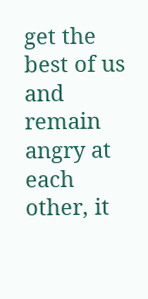get the best of us and remain angry at each other, it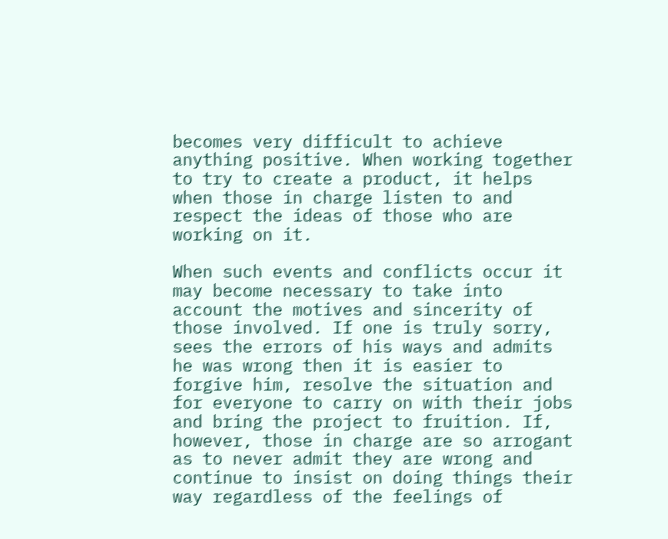becomes very difficult to achieve anything positive. When working together to try to create a product, it helps when those in charge listen to and respect the ideas of those who are working on it.

When such events and conflicts occur it may become necessary to take into account the motives and sincerity of those involved. If one is truly sorry, sees the errors of his ways and admits he was wrong then it is easier to forgive him, resolve the situation and for everyone to carry on with their jobs and bring the project to fruition. If, however, those in charge are so arrogant as to never admit they are wrong and continue to insist on doing things their way regardless of the feelings of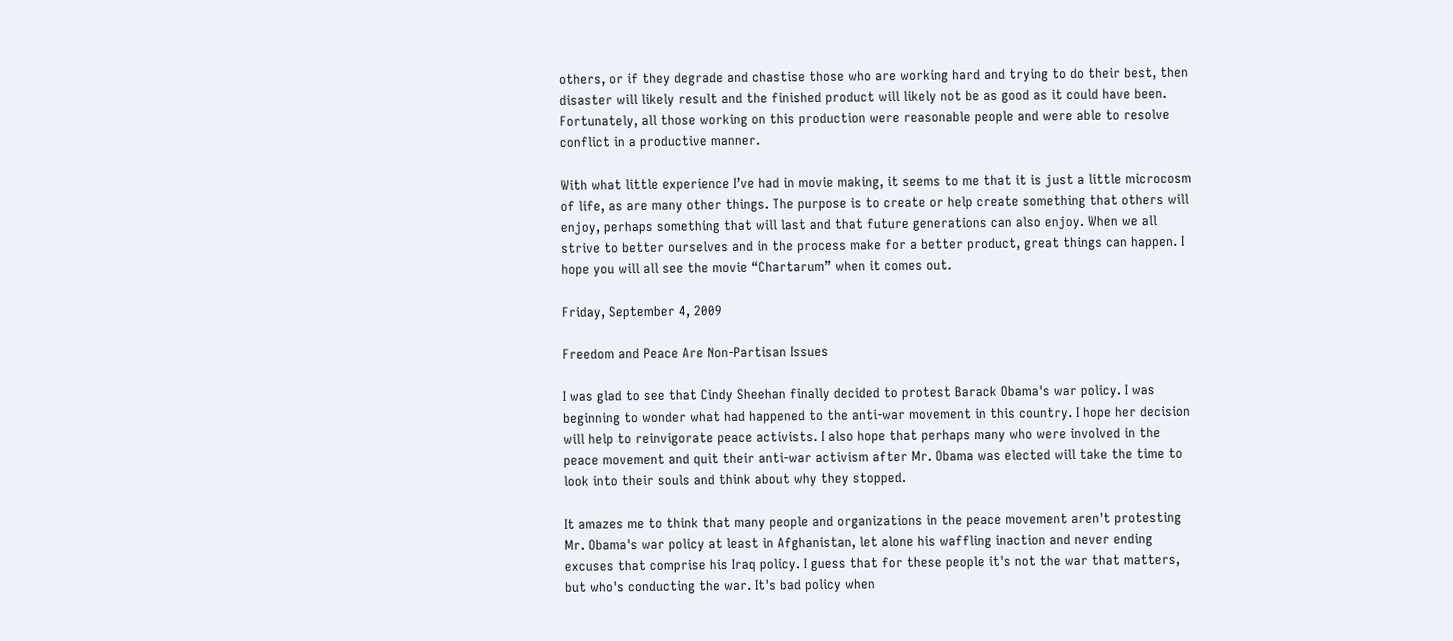others, or if they degrade and chastise those who are working hard and trying to do their best, then disaster will likely result and the finished product will likely not be as good as it could have been. Fortunately, all those working on this production were reasonable people and were able to resolve conflict in a productive manner.

With what little experience I’ve had in movie making, it seems to me that it is just a little microcosm of life, as are many other things. The purpose is to create or help create something that others will enjoy, perhaps something that will last and that future generations can also enjoy. When we all strive to better ourselves and in the process make for a better product, great things can happen. I hope you will all see the movie “Chartarum” when it comes out.

Friday, September 4, 2009

Freedom and Peace Are Non-Partisan Issues

I was glad to see that Cindy Sheehan finally decided to protest Barack Obama's war policy. I was beginning to wonder what had happened to the anti-war movement in this country. I hope her decision will help to reinvigorate peace activists. I also hope that perhaps many who were involved in the peace movement and quit their anti-war activism after Mr. Obama was elected will take the time to look into their souls and think about why they stopped.

It amazes me to think that many people and organizations in the peace movement aren't protesting Mr. Obama's war policy at least in Afghanistan, let alone his waffling inaction and never ending excuses that comprise his Iraq policy. I guess that for these people it's not the war that matters, but who's conducting the war. It's bad policy when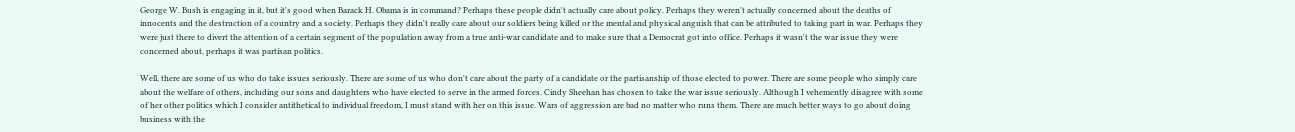George W. Bush is engaging in it, but it's good when Barack H. Obama is in command? Perhaps these people didn't actually care about policy. Perhaps they weren't actually concerned about the deaths of innocents and the destruction of a country and a society. Perhaps they didn't really care about our soldiers being killed or the mental and physical anguish that can be attributed to taking part in war. Perhaps they were just there to divert the attention of a certain segment of the population away from a true anti-war candidate and to make sure that a Democrat got into office. Perhaps it wasn't the war issue they were concerned about, perhaps it was partisan politics.

Well, there are some of us who do take issues seriously. There are some of us who don't care about the party of a candidate or the partisanship of those elected to power. There are some people who simply care about the welfare of others, including our sons and daughters who have elected to serve in the armed forces. Cindy Sheehan has chosen to take the war issue seriously. Although I vehemently disagree with some of her other politics which I consider antithetical to individual freedom, I must stand with her on this issue. Wars of aggression are bad no matter who runs them. There are much better ways to go about doing business with the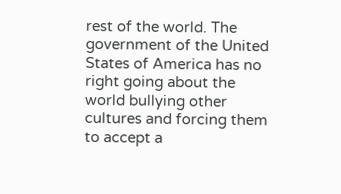rest of the world. The government of the United States of America has no right going about the world bullying other cultures and forcing them to accept a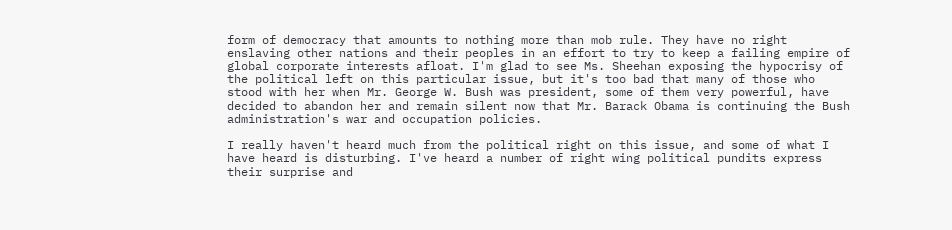form of democracy that amounts to nothing more than mob rule. They have no right enslaving other nations and their peoples in an effort to try to keep a failing empire of global corporate interests afloat. I'm glad to see Ms. Sheehan exposing the hypocrisy of the political left on this particular issue, but it's too bad that many of those who stood with her when Mr. George W. Bush was president, some of them very powerful, have decided to abandon her and remain silent now that Mr. Barack Obama is continuing the Bush administration's war and occupation policies.

I really haven't heard much from the political right on this issue, and some of what I have heard is disturbing. I've heard a number of right wing political pundits express their surprise and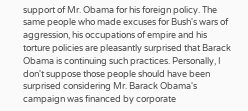support of Mr. Obama for his foreign policy. The same people who made excuses for Bush's wars of aggression, his occupations of empire and his torture policies are pleasantly surprised that Barack Obama is continuing such practices. Personally, I don't suppose those people should have been surprised considering Mr. Barack Obama's campaign was financed by corporate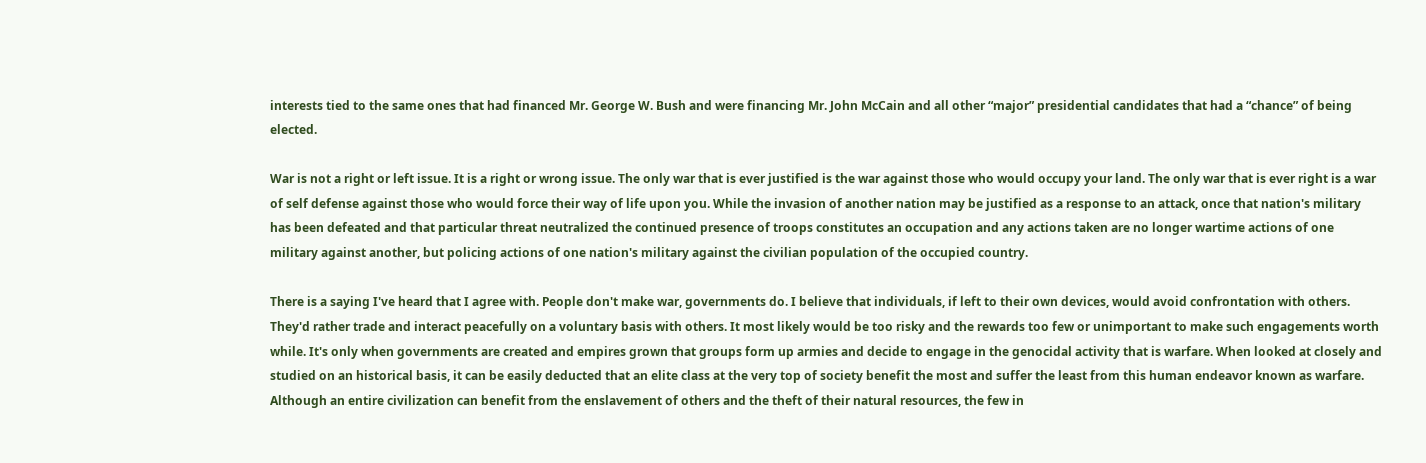interests tied to the same ones that had financed Mr. George W. Bush and were financing Mr. John McCain and all other “major” presidential candidates that had a “chance” of being elected.

War is not a right or left issue. It is a right or wrong issue. The only war that is ever justified is the war against those who would occupy your land. The only war that is ever right is a war of self defense against those who would force their way of life upon you. While the invasion of another nation may be justified as a response to an attack, once that nation's military has been defeated and that particular threat neutralized the continued presence of troops constitutes an occupation and any actions taken are no longer wartime actions of one military against another, but policing actions of one nation's military against the civilian population of the occupied country.

There is a saying I've heard that I agree with. People don't make war, governments do. I believe that individuals, if left to their own devices, would avoid confrontation with others. They'd rather trade and interact peacefully on a voluntary basis with others. It most likely would be too risky and the rewards too few or unimportant to make such engagements worth while. It's only when governments are created and empires grown that groups form up armies and decide to engage in the genocidal activity that is warfare. When looked at closely and studied on an historical basis, it can be easily deducted that an elite class at the very top of society benefit the most and suffer the least from this human endeavor known as warfare. Although an entire civilization can benefit from the enslavement of others and the theft of their natural resources, the few in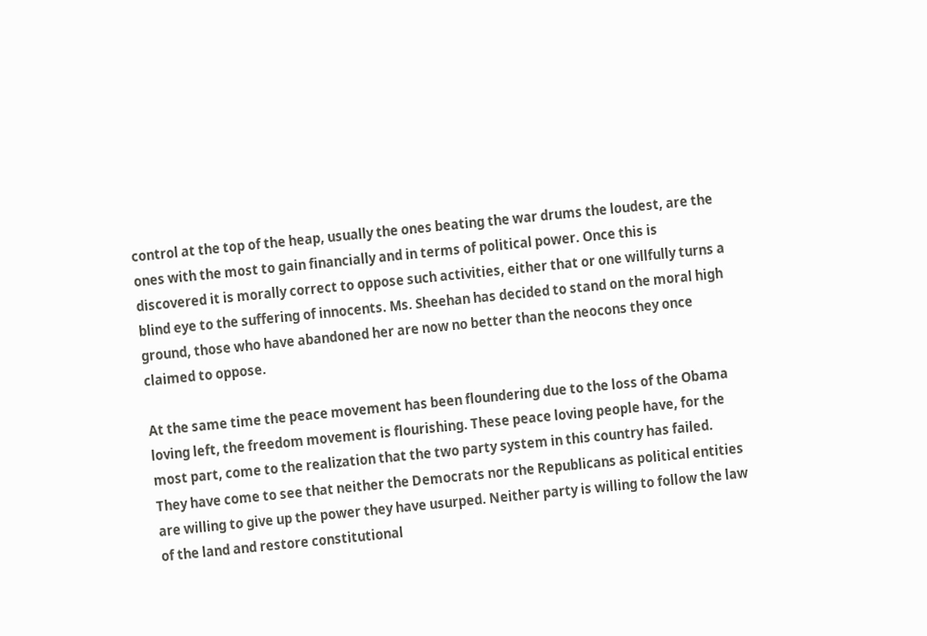control at the top of the heap, usually the ones beating the war drums the loudest, are the ones with the most to gain financially and in terms of political power. Once this is discovered it is morally correct to oppose such activities, either that or one willfully turns a blind eye to the suffering of innocents. Ms. Sheehan has decided to stand on the moral high ground, those who have abandoned her are now no better than the neocons they once claimed to oppose.

At the same time the peace movement has been floundering due to the loss of the Obama loving left, the freedom movement is flourishing. These peace loving people have, for the most part, come to the realization that the two party system in this country has failed. They have come to see that neither the Democrats nor the Republicans as political entities are willing to give up the power they have usurped. Neither party is willing to follow the law of the land and restore constitutional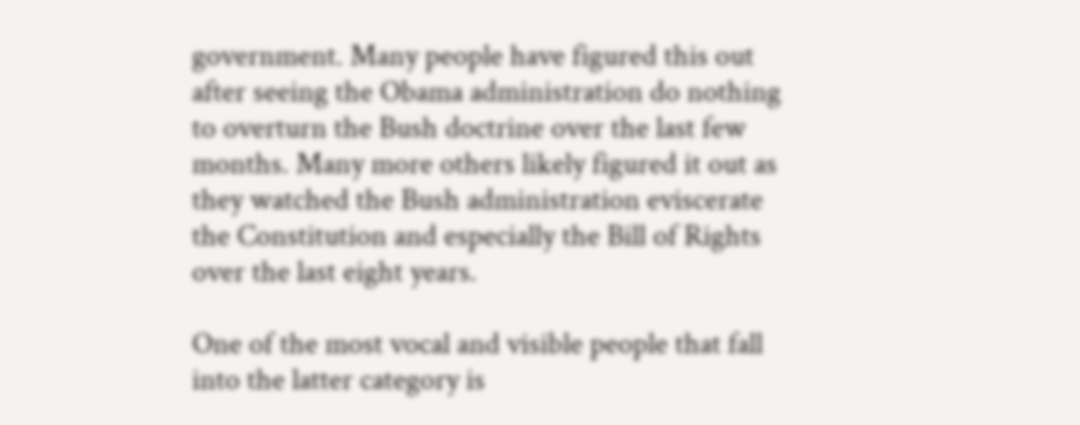government. Many people have figured this out after seeing the Obama administration do nothing to overturn the Bush doctrine over the last few months. Many more others likely figured it out as they watched the Bush administration eviscerate the Constitution and especially the Bill of Rights over the last eight years.

One of the most vocal and visible people that fall into the latter category is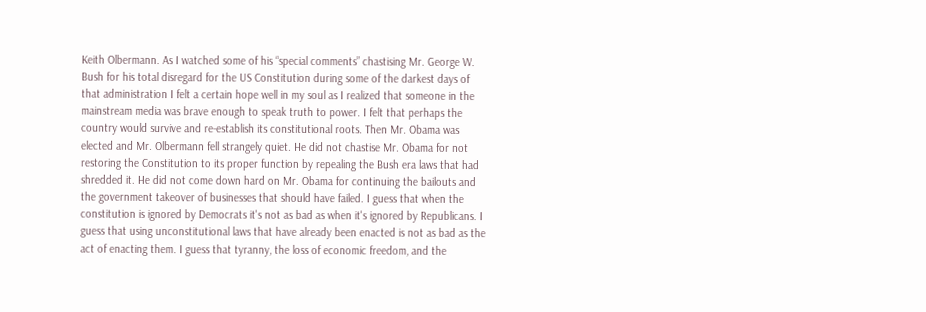Keith Olbermann. As I watched some of his “special comments” chastising Mr. George W. Bush for his total disregard for the US Constitution during some of the darkest days of that administration I felt a certain hope well in my soul as I realized that someone in the mainstream media was brave enough to speak truth to power. I felt that perhaps the country would survive and re-establish its constitutional roots. Then Mr. Obama was elected and Mr. Olbermann fell strangely quiet. He did not chastise Mr. Obama for not restoring the Constitution to its proper function by repealing the Bush era laws that had shredded it. He did not come down hard on Mr. Obama for continuing the bailouts and the government takeover of businesses that should have failed. I guess that when the constitution is ignored by Democrats it's not as bad as when it's ignored by Republicans. I guess that using unconstitutional laws that have already been enacted is not as bad as the act of enacting them. I guess that tyranny, the loss of economic freedom, and the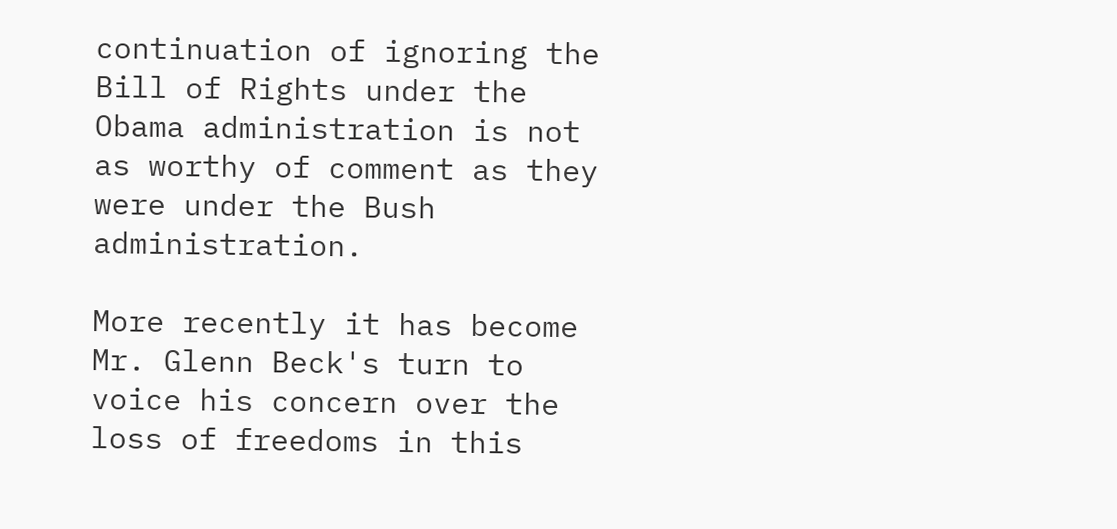continuation of ignoring the Bill of Rights under the Obama administration is not as worthy of comment as they were under the Bush administration.

More recently it has become Mr. Glenn Beck's turn to voice his concern over the loss of freedoms in this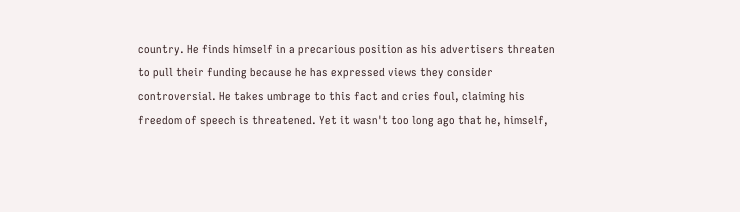country. He finds himself in a precarious position as his advertisers threaten to pull their funding because he has expressed views they consider controversial. He takes umbrage to this fact and cries foul, claiming his freedom of speech is threatened. Yet it wasn't too long ago that he, himself,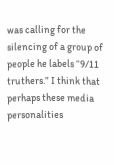was calling for the silencing of a group of people he labels “9/11 truthers.” I think that perhaps these media personalities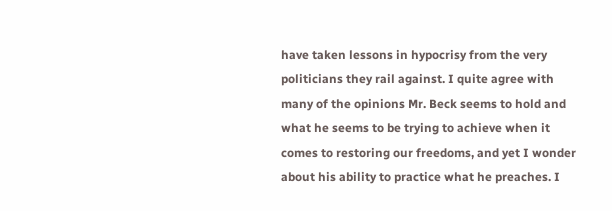have taken lessons in hypocrisy from the very politicians they rail against. I quite agree with many of the opinions Mr. Beck seems to hold and what he seems to be trying to achieve when it comes to restoring our freedoms, and yet I wonder about his ability to practice what he preaches. I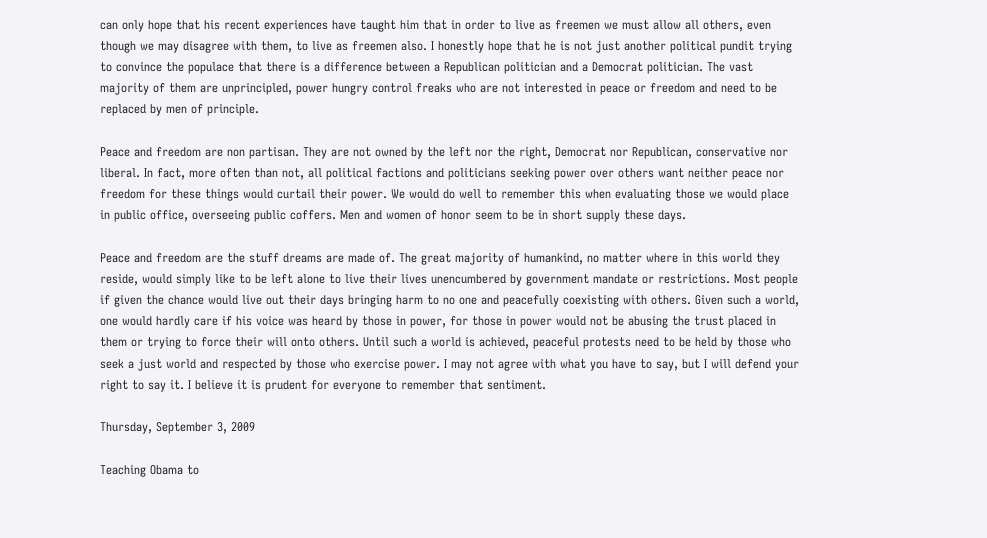can only hope that his recent experiences have taught him that in order to live as freemen we must allow all others, even though we may disagree with them, to live as freemen also. I honestly hope that he is not just another political pundit trying to convince the populace that there is a difference between a Republican politician and a Democrat politician. The vast majority of them are unprincipled, power hungry control freaks who are not interested in peace or freedom and need to be replaced by men of principle.

Peace and freedom are non partisan. They are not owned by the left nor the right, Democrat nor Republican, conservative nor liberal. In fact, more often than not, all political factions and politicians seeking power over others want neither peace nor freedom for these things would curtail their power. We would do well to remember this when evaluating those we would place in public office, overseeing public coffers. Men and women of honor seem to be in short supply these days.

Peace and freedom are the stuff dreams are made of. The great majority of humankind, no matter where in this world they reside, would simply like to be left alone to live their lives unencumbered by government mandate or restrictions. Most people if given the chance would live out their days bringing harm to no one and peacefully coexisting with others. Given such a world, one would hardly care if his voice was heard by those in power, for those in power would not be abusing the trust placed in them or trying to force their will onto others. Until such a world is achieved, peaceful protests need to be held by those who seek a just world and respected by those who exercise power. I may not agree with what you have to say, but I will defend your right to say it. I believe it is prudent for everyone to remember that sentiment.

Thursday, September 3, 2009

Teaching Obama to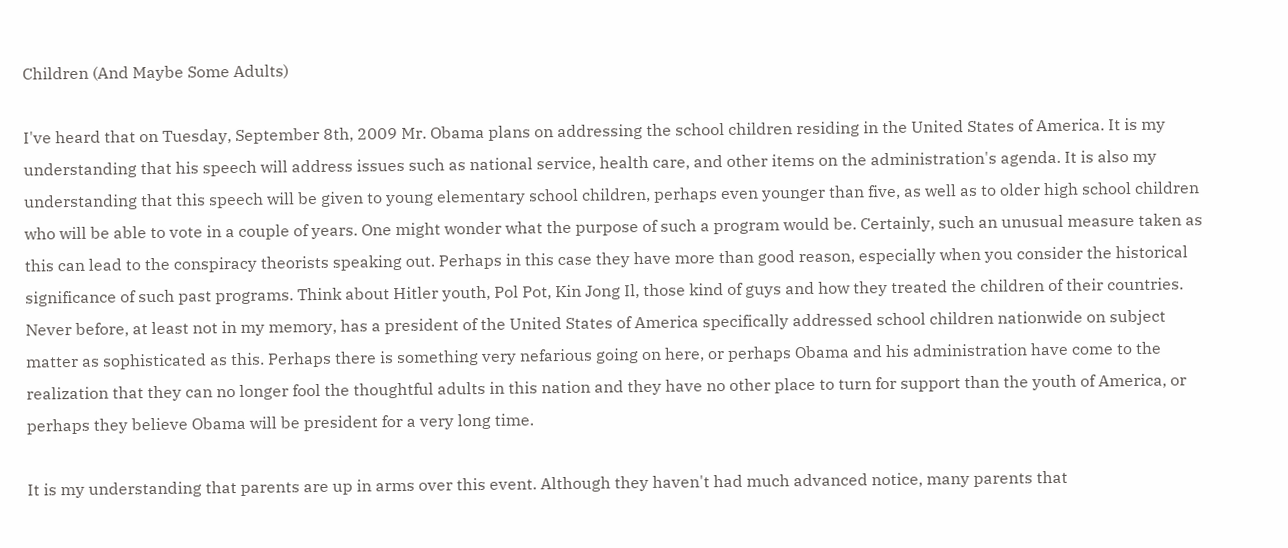Children (And Maybe Some Adults)

I've heard that on Tuesday, September 8th, 2009 Mr. Obama plans on addressing the school children residing in the United States of America. It is my understanding that his speech will address issues such as national service, health care, and other items on the administration's agenda. It is also my understanding that this speech will be given to young elementary school children, perhaps even younger than five, as well as to older high school children who will be able to vote in a couple of years. One might wonder what the purpose of such a program would be. Certainly, such an unusual measure taken as this can lead to the conspiracy theorists speaking out. Perhaps in this case they have more than good reason, especially when you consider the historical significance of such past programs. Think about Hitler youth, Pol Pot, Kin Jong Il, those kind of guys and how they treated the children of their countries. Never before, at least not in my memory, has a president of the United States of America specifically addressed school children nationwide on subject matter as sophisticated as this. Perhaps there is something very nefarious going on here, or perhaps Obama and his administration have come to the realization that they can no longer fool the thoughtful adults in this nation and they have no other place to turn for support than the youth of America, or perhaps they believe Obama will be president for a very long time.

It is my understanding that parents are up in arms over this event. Although they haven't had much advanced notice, many parents that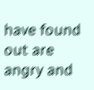have found out are angry and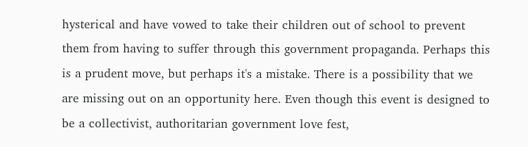hysterical and have vowed to take their children out of school to prevent them from having to suffer through this government propaganda. Perhaps this is a prudent move, but perhaps it's a mistake. There is a possibility that we are missing out on an opportunity here. Even though this event is designed to be a collectivist, authoritarian government love fest,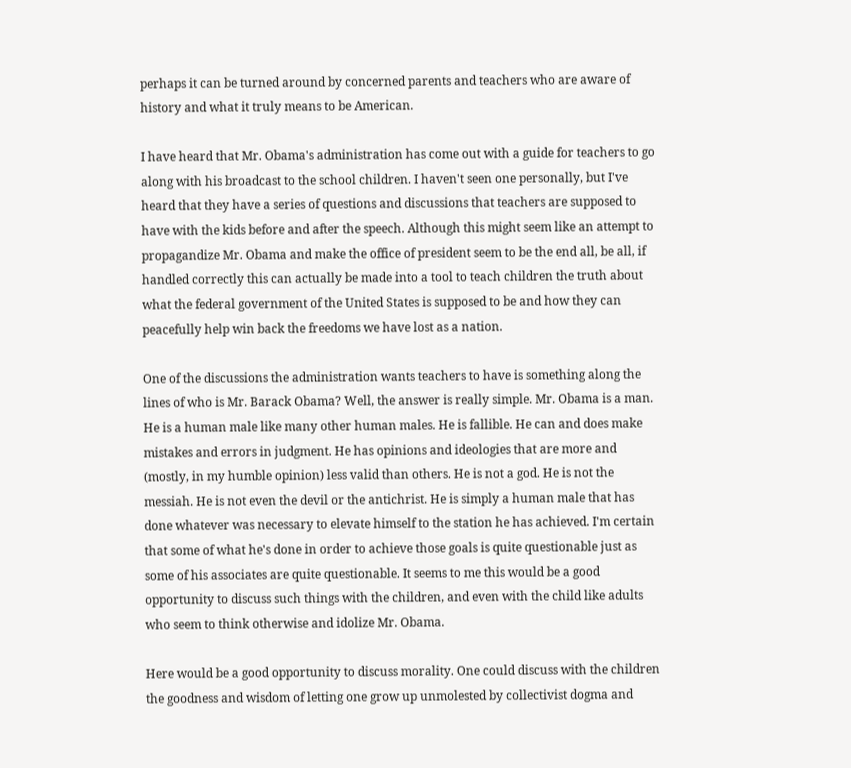perhaps it can be turned around by concerned parents and teachers who are aware of history and what it truly means to be American.

I have heard that Mr. Obama's administration has come out with a guide for teachers to go along with his broadcast to the school children. I haven't seen one personally, but I've heard that they have a series of questions and discussions that teachers are supposed to have with the kids before and after the speech. Although this might seem like an attempt to propagandize Mr. Obama and make the office of president seem to be the end all, be all, if handled correctly this can actually be made into a tool to teach children the truth about what the federal government of the United States is supposed to be and how they can peacefully help win back the freedoms we have lost as a nation.

One of the discussions the administration wants teachers to have is something along the lines of who is Mr. Barack Obama? Well, the answer is really simple. Mr. Obama is a man. He is a human male like many other human males. He is fallible. He can and does make mistakes and errors in judgment. He has opinions and ideologies that are more and (mostly, in my humble opinion) less valid than others. He is not a god. He is not the messiah. He is not even the devil or the antichrist. He is simply a human male that has done whatever was necessary to elevate himself to the station he has achieved. I'm certain that some of what he's done in order to achieve those goals is quite questionable just as some of his associates are quite questionable. It seems to me this would be a good opportunity to discuss such things with the children, and even with the child like adults who seem to think otherwise and idolize Mr. Obama.

Here would be a good opportunity to discuss morality. One could discuss with the children the goodness and wisdom of letting one grow up unmolested by collectivist dogma and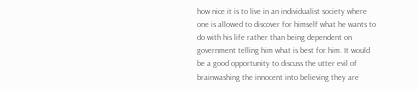how nice it is to live in an individualist society where one is allowed to discover for himself what he wants to do with his life rather than being dependent on government telling him what is best for him. It would be a good opportunity to discuss the utter evil of brainwashing the innocent into believing they are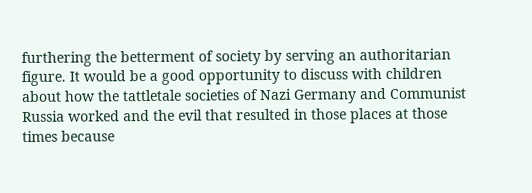furthering the betterment of society by serving an authoritarian figure. It would be a good opportunity to discuss with children about how the tattletale societies of Nazi Germany and Communist Russia worked and the evil that resulted in those places at those times because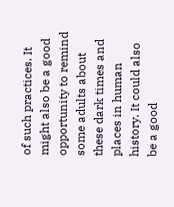of such practices. It might also be a good opportunity to remind some adults about these dark times and places in human history. It could also be a good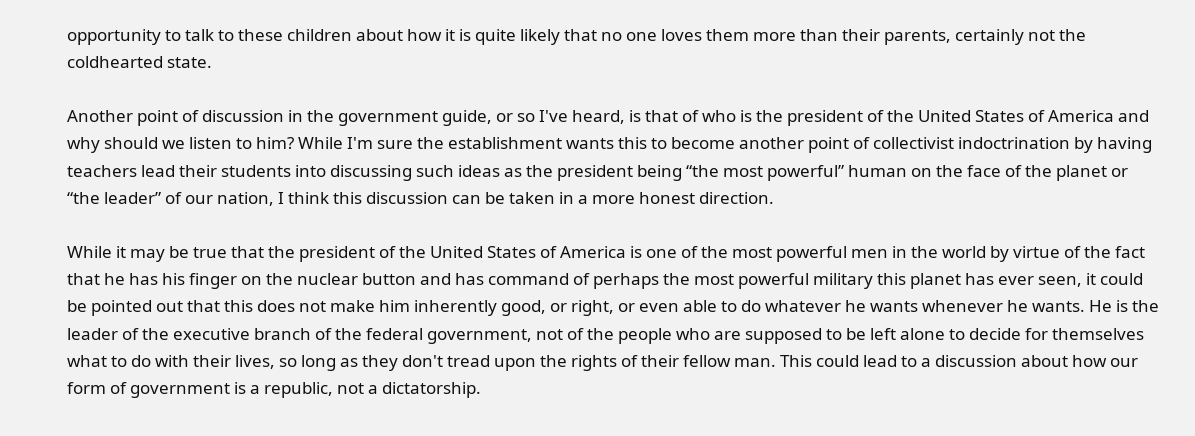opportunity to talk to these children about how it is quite likely that no one loves them more than their parents, certainly not the coldhearted state.

Another point of discussion in the government guide, or so I've heard, is that of who is the president of the United States of America and why should we listen to him? While I'm sure the establishment wants this to become another point of collectivist indoctrination by having teachers lead their students into discussing such ideas as the president being “the most powerful” human on the face of the planet or “the leader” of our nation, I think this discussion can be taken in a more honest direction.

While it may be true that the president of the United States of America is one of the most powerful men in the world by virtue of the fact that he has his finger on the nuclear button and has command of perhaps the most powerful military this planet has ever seen, it could be pointed out that this does not make him inherently good, or right, or even able to do whatever he wants whenever he wants. He is the leader of the executive branch of the federal government, not of the people who are supposed to be left alone to decide for themselves what to do with their lives, so long as they don't tread upon the rights of their fellow man. This could lead to a discussion about how our form of government is a republic, not a dictatorship.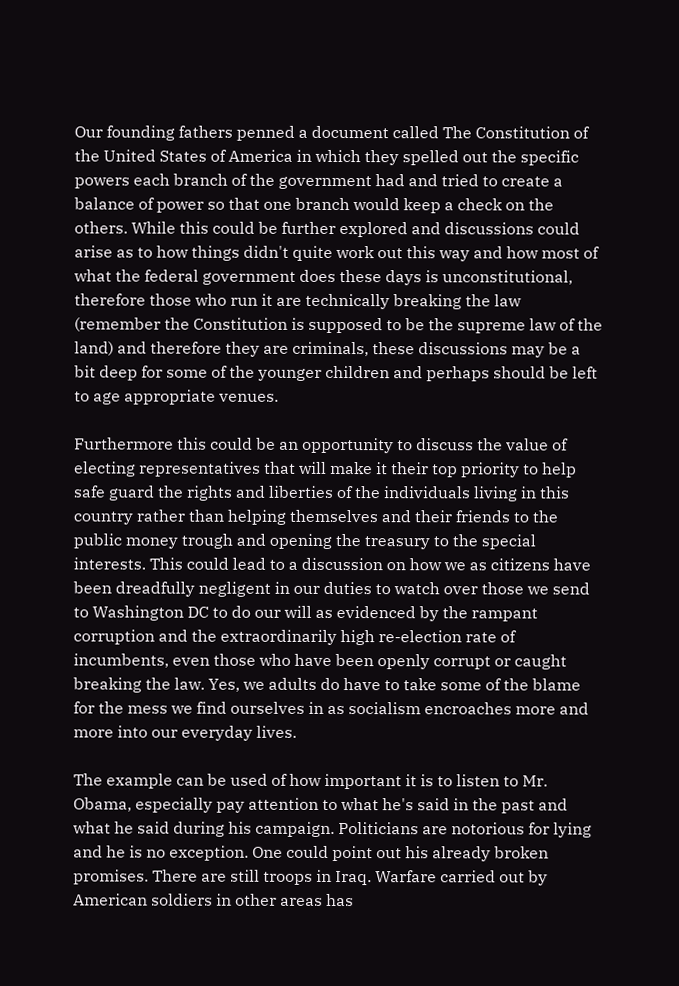Our founding fathers penned a document called The Constitution of the United States of America in which they spelled out the specific powers each branch of the government had and tried to create a balance of power so that one branch would keep a check on the others. While this could be further explored and discussions could arise as to how things didn't quite work out this way and how most of what the federal government does these days is unconstitutional, therefore those who run it are technically breaking the law (remember the Constitution is supposed to be the supreme law of the land) and therefore they are criminals, these discussions may be a bit deep for some of the younger children and perhaps should be left to age appropriate venues.

Furthermore this could be an opportunity to discuss the value of electing representatives that will make it their top priority to help safe guard the rights and liberties of the individuals living in this country rather than helping themselves and their friends to the public money trough and opening the treasury to the special interests. This could lead to a discussion on how we as citizens have been dreadfully negligent in our duties to watch over those we send to Washington DC to do our will as evidenced by the rampant corruption and the extraordinarily high re-election rate of incumbents, even those who have been openly corrupt or caught breaking the law. Yes, we adults do have to take some of the blame for the mess we find ourselves in as socialism encroaches more and more into our everyday lives.

The example can be used of how important it is to listen to Mr. Obama, especially pay attention to what he's said in the past and what he said during his campaign. Politicians are notorious for lying and he is no exception. One could point out his already broken promises. There are still troops in Iraq. Warfare carried out by American soldiers in other areas has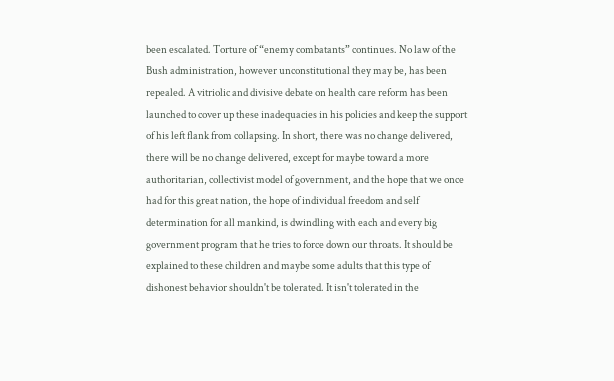been escalated. Torture of “enemy combatants” continues. No law of the Bush administration, however unconstitutional they may be, has been repealed. A vitriolic and divisive debate on health care reform has been launched to cover up these inadequacies in his policies and keep the support of his left flank from collapsing. In short, there was no change delivered, there will be no change delivered, except for maybe toward a more authoritarian, collectivist model of government, and the hope that we once had for this great nation, the hope of individual freedom and self determination for all mankind, is dwindling with each and every big government program that he tries to force down our throats. It should be explained to these children and maybe some adults that this type of dishonest behavior shouldn't be tolerated. It isn't tolerated in the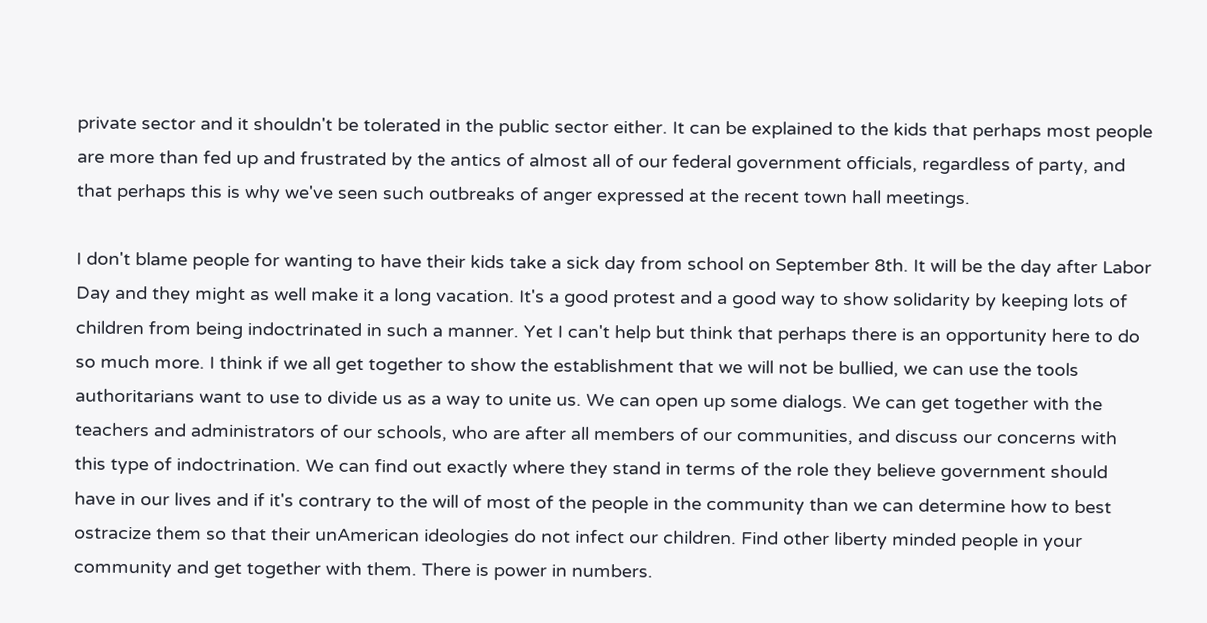private sector and it shouldn't be tolerated in the public sector either. It can be explained to the kids that perhaps most people are more than fed up and frustrated by the antics of almost all of our federal government officials, regardless of party, and that perhaps this is why we've seen such outbreaks of anger expressed at the recent town hall meetings.

I don't blame people for wanting to have their kids take a sick day from school on September 8th. It will be the day after Labor Day and they might as well make it a long vacation. It's a good protest and a good way to show solidarity by keeping lots of children from being indoctrinated in such a manner. Yet I can't help but think that perhaps there is an opportunity here to do so much more. I think if we all get together to show the establishment that we will not be bullied, we can use the tools authoritarians want to use to divide us as a way to unite us. We can open up some dialogs. We can get together with the teachers and administrators of our schools, who are after all members of our communities, and discuss our concerns with this type of indoctrination. We can find out exactly where they stand in terms of the role they believe government should have in our lives and if it's contrary to the will of most of the people in the community than we can determine how to best ostracize them so that their unAmerican ideologies do not infect our children. Find other liberty minded people in your community and get together with them. There is power in numbers.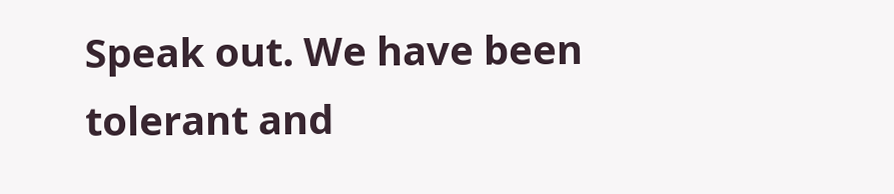Speak out. We have been tolerant and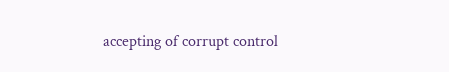accepting of corrupt control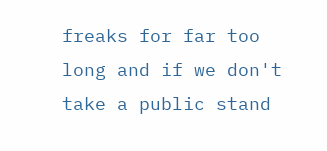freaks for far too long and if we don't take a public stand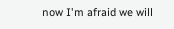now I'm afraid we will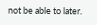not be able to later.